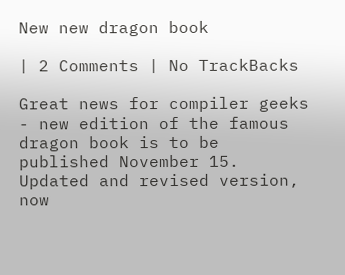New new dragon book

| 2 Comments | No TrackBacks

Great news for compiler geeks - new edition of the famous dragon book is to be published November 15. Updated and revised version, now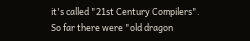it's called "21st Century Compilers". So far there were "old dragon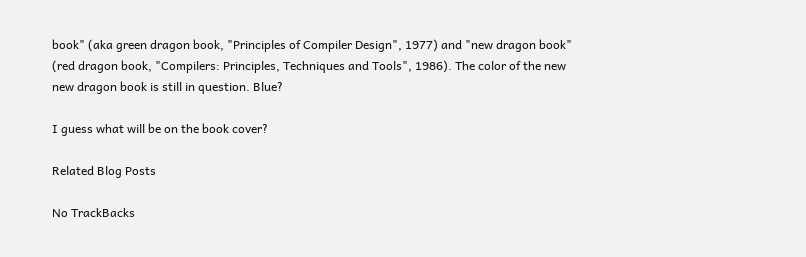book" (aka green dragon book, "Principles of Compiler Design", 1977) and "new dragon book" (red dragon book, "Compilers: Principles, Techniques and Tools", 1986). The color of the new new dragon book is still in question. Blue?

I guess what will be on the book cover?

Related Blog Posts

No TrackBacks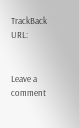TrackBack URL:


Leave a comment